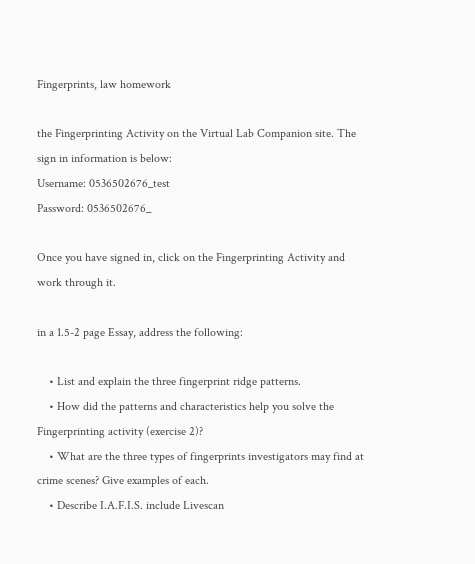Fingerprints, law homework

the Fingerprinting Activity on the Virtual Lab Companion site. The sign in information is below:
Username: 0536502676_test
Password: 0536502676_

Once you have signed in, click on the Fingerprinting Activity and work through it.

in a 1.5-2 page Essay, address the following:

    • List and explain the three fingerprint ridge patterns.
    • How did the patterns and characteristics help you solve the Fingerprinting activity (exercise 2)?
    • What are the three types of fingerprints investigators may find at crime scenes? Give examples of each.
    • Describe I.A.F.I.S. include Livescan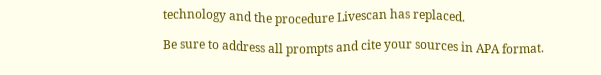technology and the procedure Livescan has replaced.

Be sure to address all prompts and cite your sources in APA format.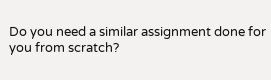Do you need a similar assignment done for you from scratch?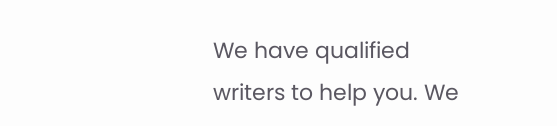We have qualified writers to help you. We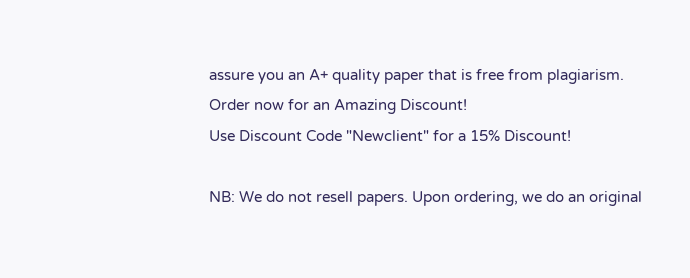assure you an A+ quality paper that is free from plagiarism. Order now for an Amazing Discount!
Use Discount Code "Newclient" for a 15% Discount!

NB: We do not resell papers. Upon ordering, we do an original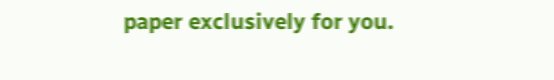paper exclusively for you.